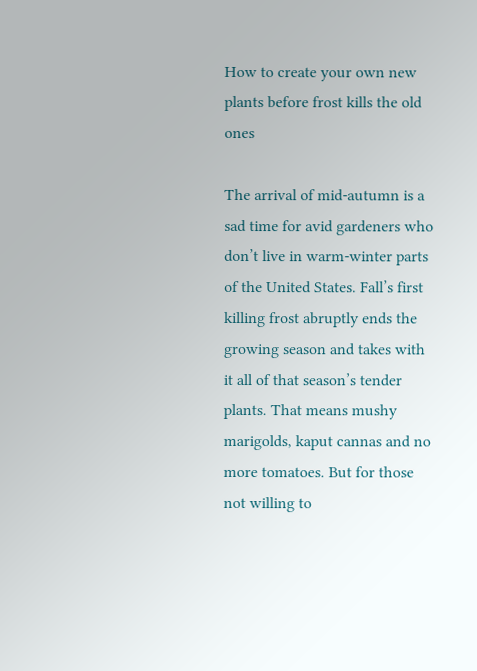How to create your own new plants before frost kills the old ones

The arrival of mid-autumn is a sad time for avid gardeners who don’t live in warm-winter parts of the United States. Fall’s first killing frost abruptly ends the growing season and takes with it all of that season’s tender plants. That means mushy marigolds, kaput cannas and no more tomatoes. But for those not willing to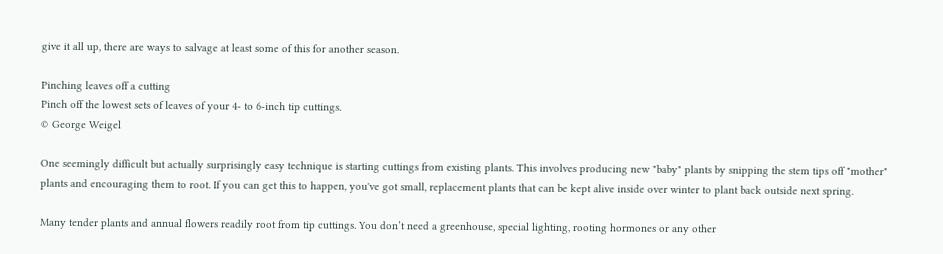give it all up, there are ways to salvage at least some of this for another season.

Pinching leaves off a cutting
Pinch off the lowest sets of leaves of your 4- to 6-inch tip cuttings.
© George Weigel

One seemingly difficult but actually surprisingly easy technique is starting cuttings from existing plants. This involves producing new "baby" plants by snipping the stem tips off "mother" plants and encouraging them to root. If you can get this to happen, you've got small, replacement plants that can be kept alive inside over winter to plant back outside next spring.

Many tender plants and annual flowers readily root from tip cuttings. You don’t need a greenhouse, special lighting, rooting hormones or any other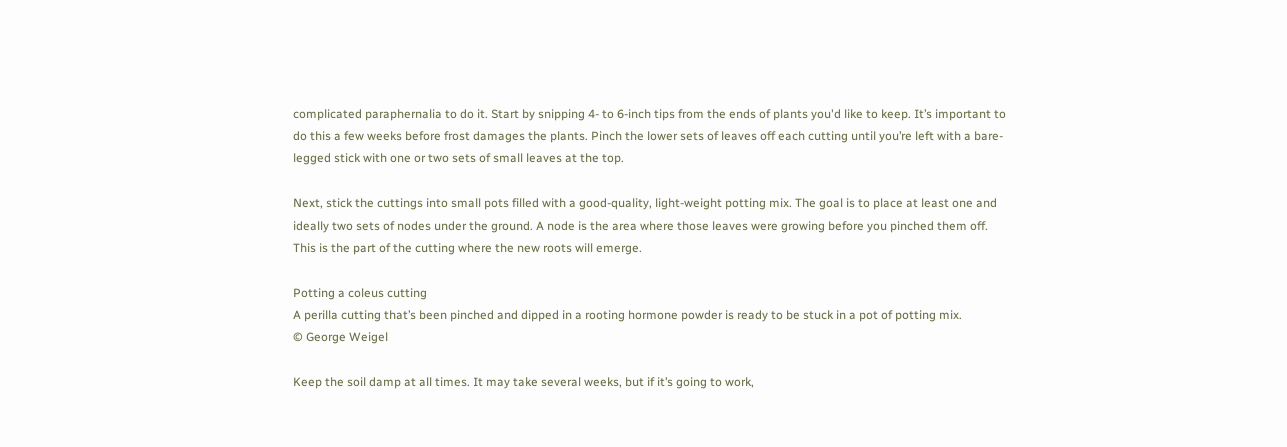complicated paraphernalia to do it. Start by snipping 4- to 6-inch tips from the ends of plants you'd like to keep. It’s important to do this a few weeks before frost damages the plants. Pinch the lower sets of leaves off each cutting until you’re left with a bare-legged stick with one or two sets of small leaves at the top.

Next, stick the cuttings into small pots filled with a good-quality, light-weight potting mix. The goal is to place at least one and ideally two sets of nodes under the ground. A node is the area where those leaves were growing before you pinched them off. This is the part of the cutting where the new roots will emerge.

Potting a coleus cutting
A perilla cutting that’s been pinched and dipped in a rooting hormone powder is ready to be stuck in a pot of potting mix.
© George Weigel

Keep the soil damp at all times. It may take several weeks, but if it’s going to work,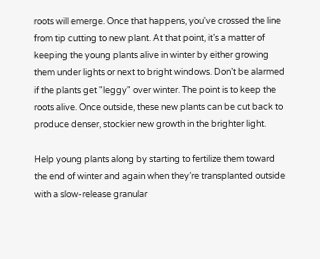roots will emerge. Once that happens, you've crossed the line from tip cutting to new plant. At that point, it’s a matter of keeping the young plants alive in winter by either growing them under lights or next to bright windows. Don’t be alarmed if the plants get "leggy" over winter. The point is to keep the roots alive. Once outside, these new plants can be cut back to produce denser, stockier new growth in the brighter light.

Help young plants along by starting to fertilize them toward the end of winter and again when they’re transplanted outside with a slow-release granular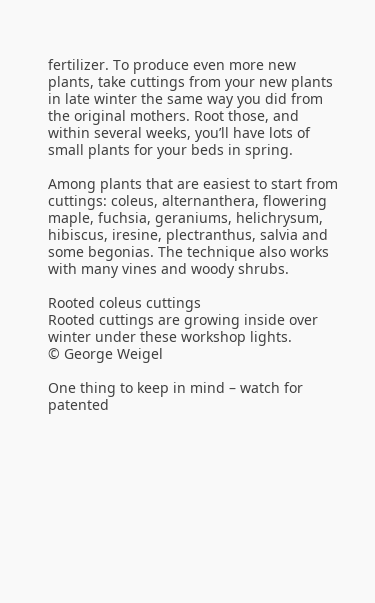fertilizer. To produce even more new plants, take cuttings from your new plants in late winter the same way you did from the original mothers. Root those, and within several weeks, you’ll have lots of small plants for your beds in spring.

Among plants that are easiest to start from cuttings: coleus, alternanthera, flowering maple, fuchsia, geraniums, helichrysum, hibiscus, iresine, plectranthus, salvia and some begonias. The technique also works with many vines and woody shrubs.

Rooted coleus cuttings
Rooted cuttings are growing inside over winter under these workshop lights.
© George Weigel

One thing to keep in mind – watch for patented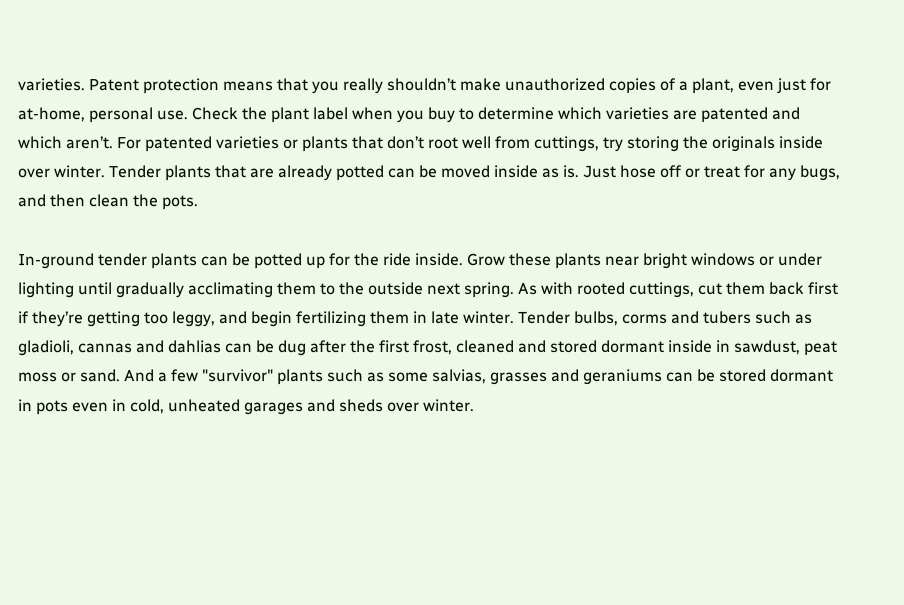varieties. Patent protection means that you really shouldn’t make unauthorized copies of a plant, even just for at-home, personal use. Check the plant label when you buy to determine which varieties are patented and which aren’t. For patented varieties or plants that don’t root well from cuttings, try storing the originals inside over winter. Tender plants that are already potted can be moved inside as is. Just hose off or treat for any bugs, and then clean the pots.

In-ground tender plants can be potted up for the ride inside. Grow these plants near bright windows or under lighting until gradually acclimating them to the outside next spring. As with rooted cuttings, cut them back first if they’re getting too leggy, and begin fertilizing them in late winter. Tender bulbs, corms and tubers such as gladioli, cannas and dahlias can be dug after the first frost, cleaned and stored dormant inside in sawdust, peat moss or sand. And a few "survivor" plants such as some salvias, grasses and geraniums can be stored dormant in pots even in cold, unheated garages and sheds over winter.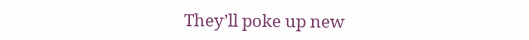They’ll poke up new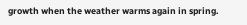growth when the weather warms again in spring.